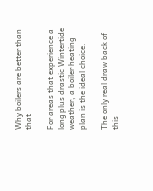Why boilers are better than that

For areas that experience a long plus drastic Wintertide weather, a boiler heating plan is the ideal choice.

The only real draw back of this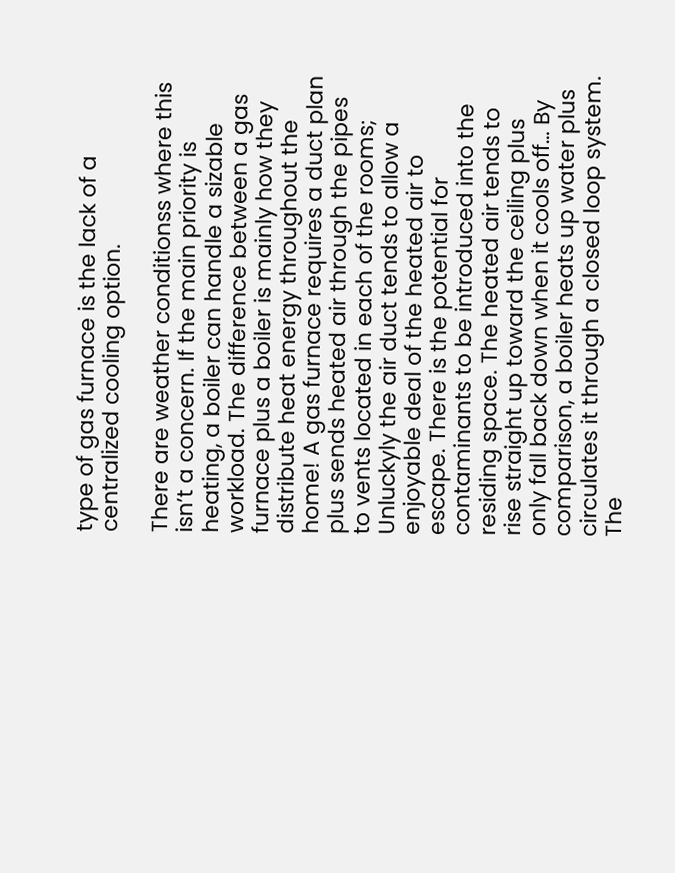type of gas furnace is the lack of a centralized cooling option.

There are weather conditionss where this isn’t a concern. If the main priority is heating, a boiler can handle a sizable workload. The difference between a gas furnace plus a boiler is mainly how they distribute heat energy throughout the home! A gas furnace requires a duct plan plus sends heated air through the pipes to vents located in each of the rooms; Unluckyly the air duct tends to allow a enjoyable deal of the heated air to escape. There is the potential for contaminants to be introduced into the residing space. The heated air tends to rise straight up toward the ceiling plus only fall back down when it cools off… By comparison, a boiler heats up water plus circulates it through a closed loop system. The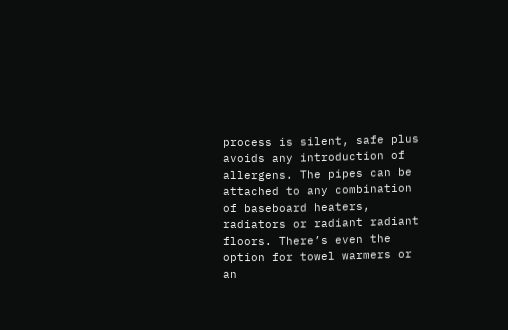process is silent, safe plus avoids any introduction of allergens. The pipes can be attached to any combination of baseboard heaters, radiators or radiant radiant floors. There’s even the option for towel warmers or an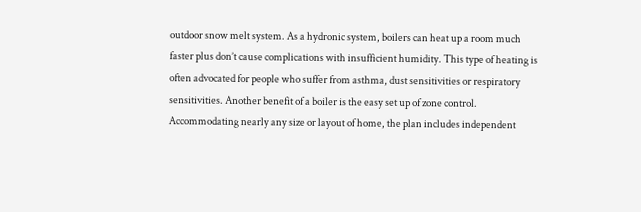outdoor snow melt system. As a hydronic system, boilers can heat up a room much faster plus don’t cause complications with insufficient humidity. This type of heating is often advocated for people who suffer from asthma, dust sensitivities or respiratory sensitivities. Another benefit of a boiler is the easy set up of zone control. Accommodating nearly any size or layout of home, the plan includes independent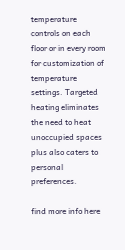temperature controls on each floor or in every room for customization of temperature settings. Targeted heating eliminates the need to heat unoccupied spaces plus also caters to personal preferences.

find more info here